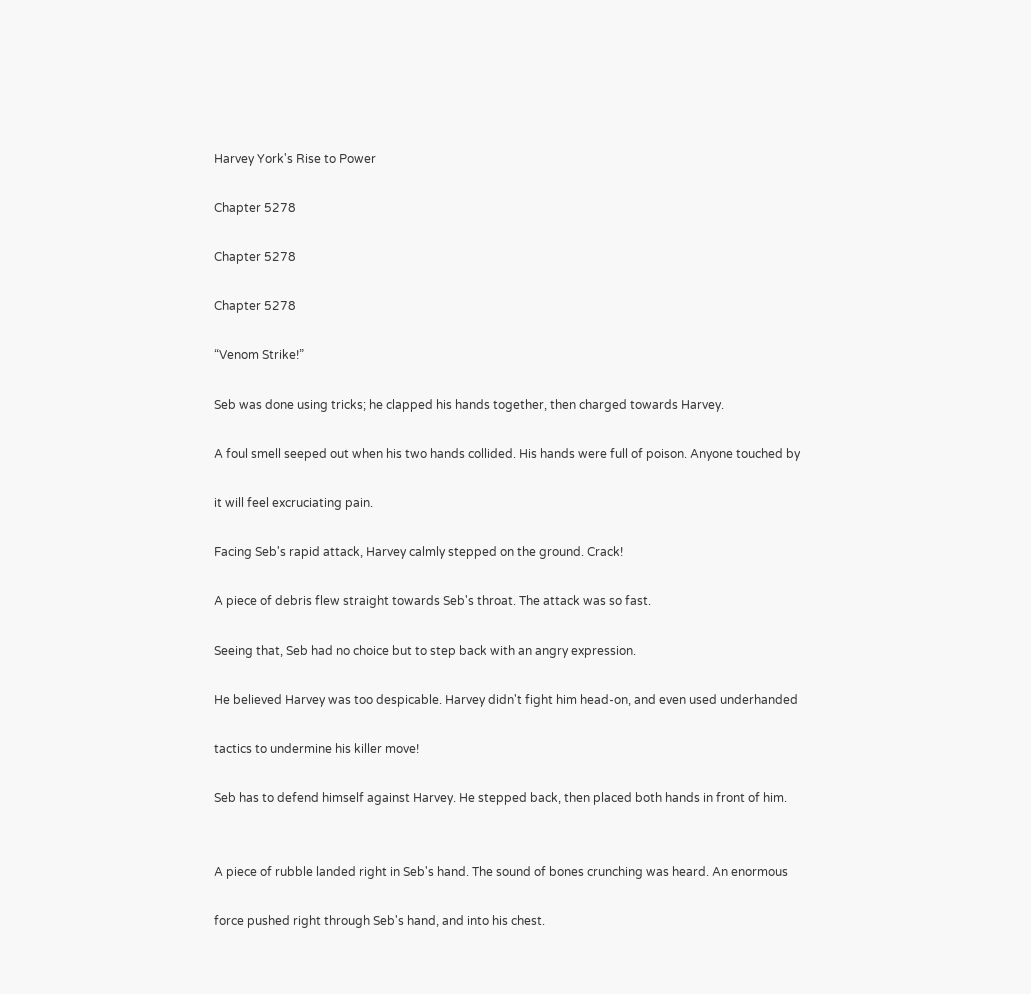Harvey York's Rise to Power

Chapter 5278

Chapter 5278

Chapter 5278

“Venom Strike!”

Seb was done using tricks; he clapped his hands together, then charged towards Harvey.

A foul smell seeped out when his two hands collided. His hands were full of poison. Anyone touched by

it will feel excruciating pain.

Facing Seb's rapid attack, Harvey calmly stepped on the ground. Crack!

A piece of debris flew straight towards Seb's throat. The attack was so fast.

Seeing that, Seb had no choice but to step back with an angry expression.

He believed Harvey was too despicable. Harvey didn't fight him head-on, and even used underhanded

tactics to undermine his killer move!

Seb has to defend himself against Harvey. He stepped back, then placed both hands in front of him.


A piece of rubble landed right in Seb's hand. The sound of bones crunching was heard. An enormous

force pushed right through Seb's hand, and into his chest.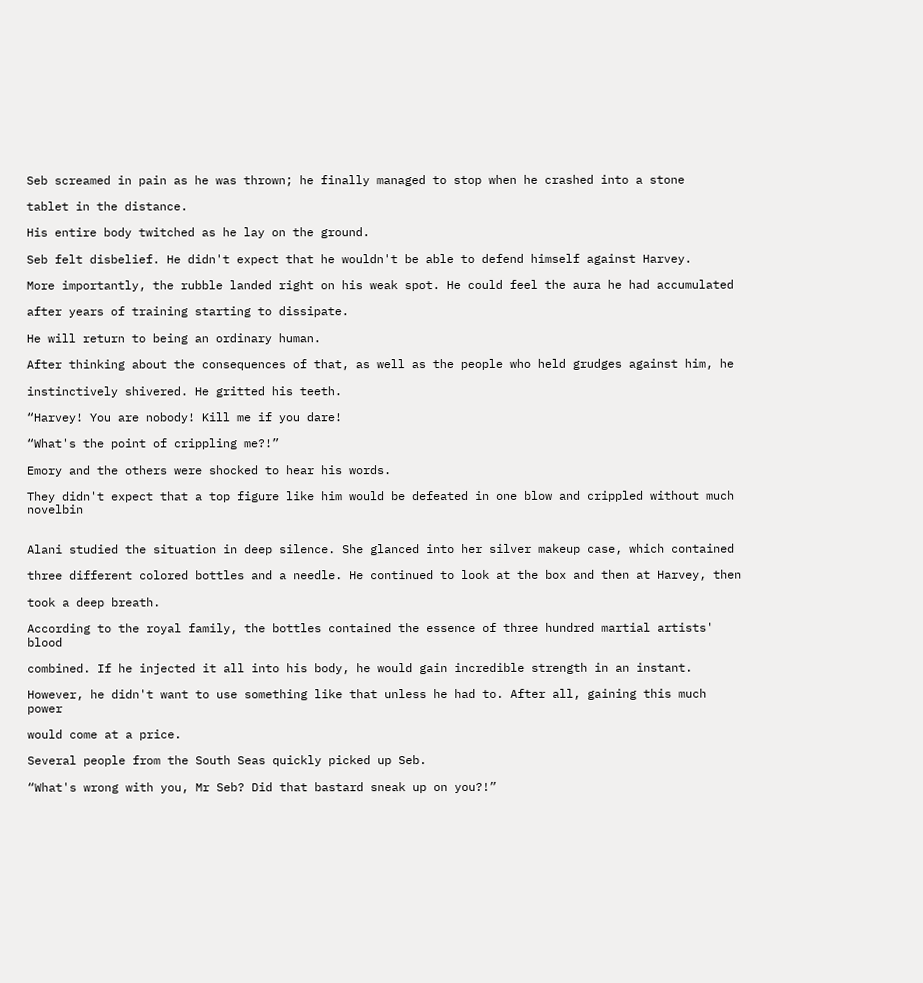Seb screamed in pain as he was thrown; he finally managed to stop when he crashed into a stone

tablet in the distance.

His entire body twitched as he lay on the ground.

Seb felt disbelief. He didn't expect that he wouldn't be able to defend himself against Harvey.

More importantly, the rubble landed right on his weak spot. He could feel the aura he had accumulated

after years of training starting to dissipate.

He will return to being an ordinary human.

After thinking about the consequences of that, as well as the people who held grudges against him, he

instinctively shivered. He gritted his teeth.

“Harvey! You are nobody! Kill me if you dare!

“What's the point of crippling me?!”

Emory and the others were shocked to hear his words.

They didn't expect that a top figure like him would be defeated in one blow and crippled without much novelbin


Alani studied the situation in deep silence. She glanced into her silver makeup case, which contained

three different colored bottles and a needle. He continued to look at the box and then at Harvey, then

took a deep breath.

According to the royal family, the bottles contained the essence of three hundred martial artists' blood

combined. If he injected it all into his body, he would gain incredible strength in an instant.

However, he didn't want to use something like that unless he had to. After all, gaining this much power

would come at a price.

Several people from the South Seas quickly picked up Seb.

“What's wrong with you, Mr Seb? Did that bastard sneak up on you?!”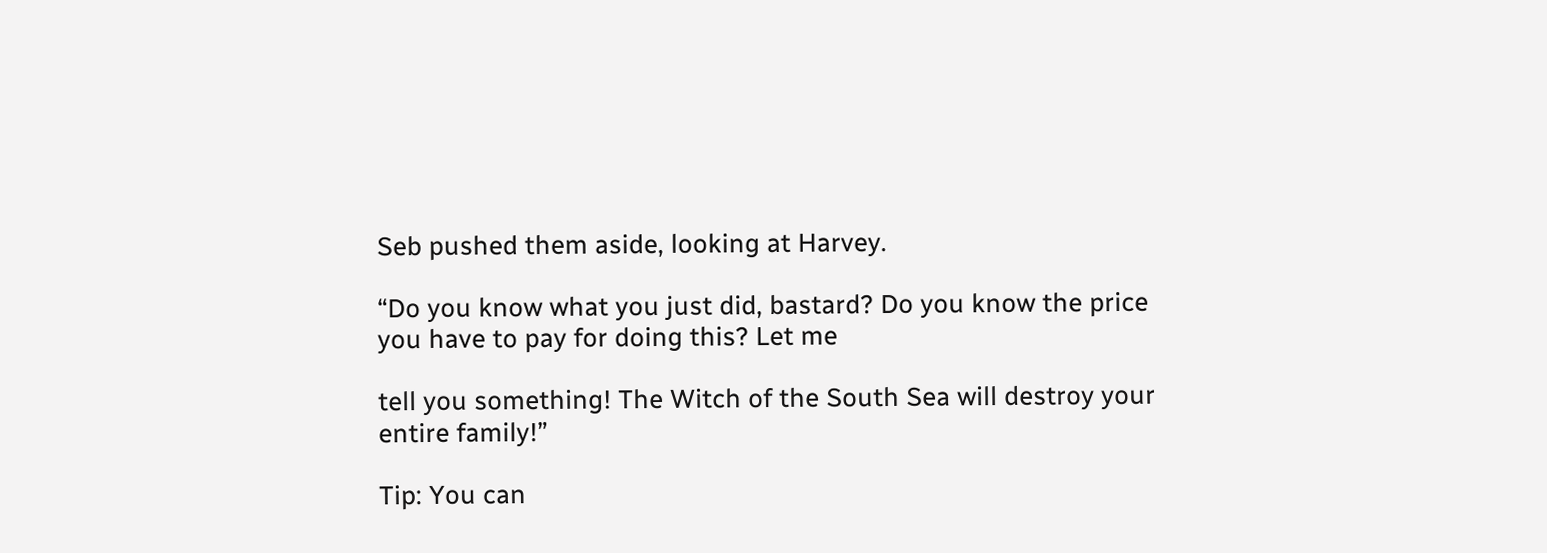Seb pushed them aside, looking at Harvey.

“Do you know what you just did, bastard? Do you know the price you have to pay for doing this? Let me

tell you something! The Witch of the South Sea will destroy your entire family!”

Tip: You can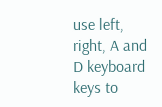use left, right, A and D keyboard keys to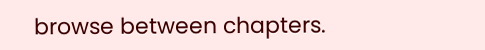browse between chapters.